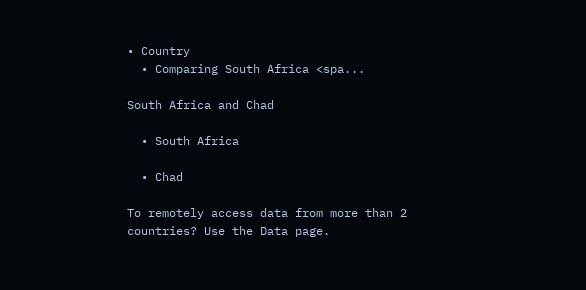• Country
  • Comparing South Africa <spa...

South Africa and Chad

  • South Africa

  • Chad

To remotely access data from more than 2 countries? Use the Data page.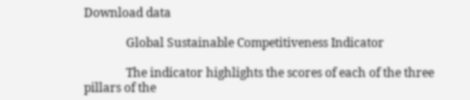Download data

              Global Sustainable Competitiveness Indicator

              The indicator highlights the scores of each of the three pillars of the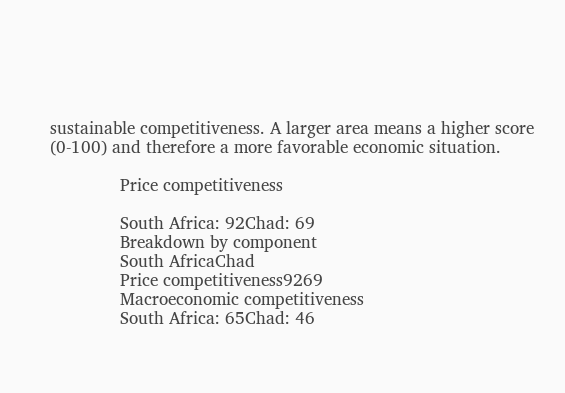sustainable competitiveness. A larger area means a higher score (0-100) and therefore a more favorable economic situation.

              Price competitiveness

              South Africa: 92Chad: 69
              Breakdown by component
              South AfricaChad
              Price competitiveness9269
              Macroeconomic competitiveness
              South Africa: 65Chad: 46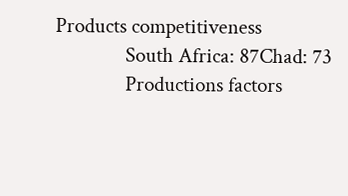Products competitiveness
              South Africa: 87Chad: 73
              Productions factors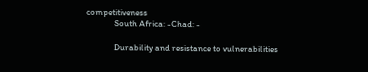competitiveness
              South Africa: -Chad: -

              Durability and resistance to vulnerabilities